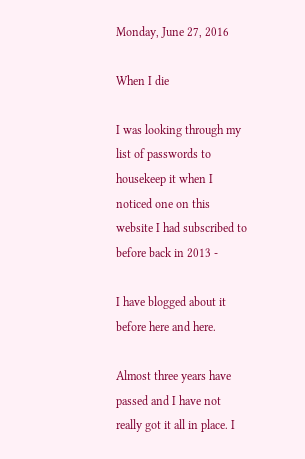Monday, June 27, 2016

When I die

I was looking through my list of passwords to housekeep it when I noticed one on this website I had subscribed to before back in 2013 -

I have blogged about it before here and here.

Almost three years have passed and I have not really got it all in place. I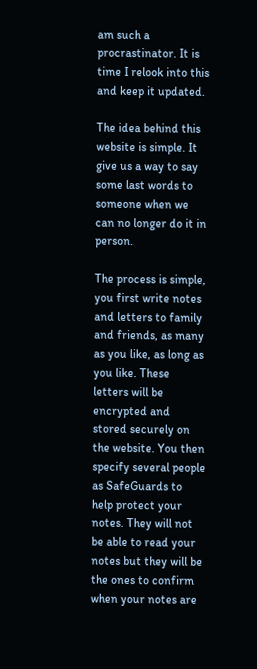am such a procrastinator. It is time I relook into this and keep it updated.

The idea behind this website is simple. It give us a way to say some last words to someone when we can no longer do it in person.

The process is simple, you first write notes and letters to family and friends, as many as you like, as long as you like. These letters will be encrypted and stored securely on the website. You then specify several people as SafeGuards to help protect your notes. They will not be able to read your notes but they will be the ones to confirm when your notes are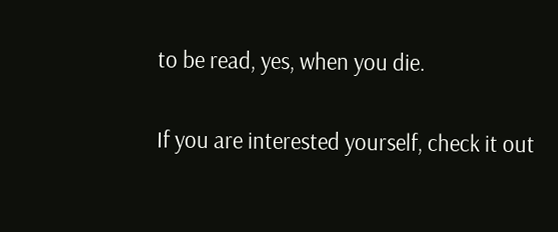to be read, yes, when you die.

If you are interested yourself, check it out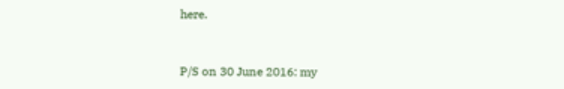here.


P/S on 30 June 2016: my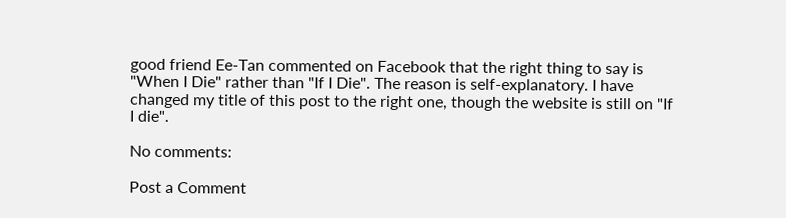good friend Ee-Tan commented on Facebook that the right thing to say is "When I Die" rather than "If I Die". The reason is self-explanatory. I have changed my title of this post to the right one, though the website is still on "If I die".

No comments:

Post a Comment